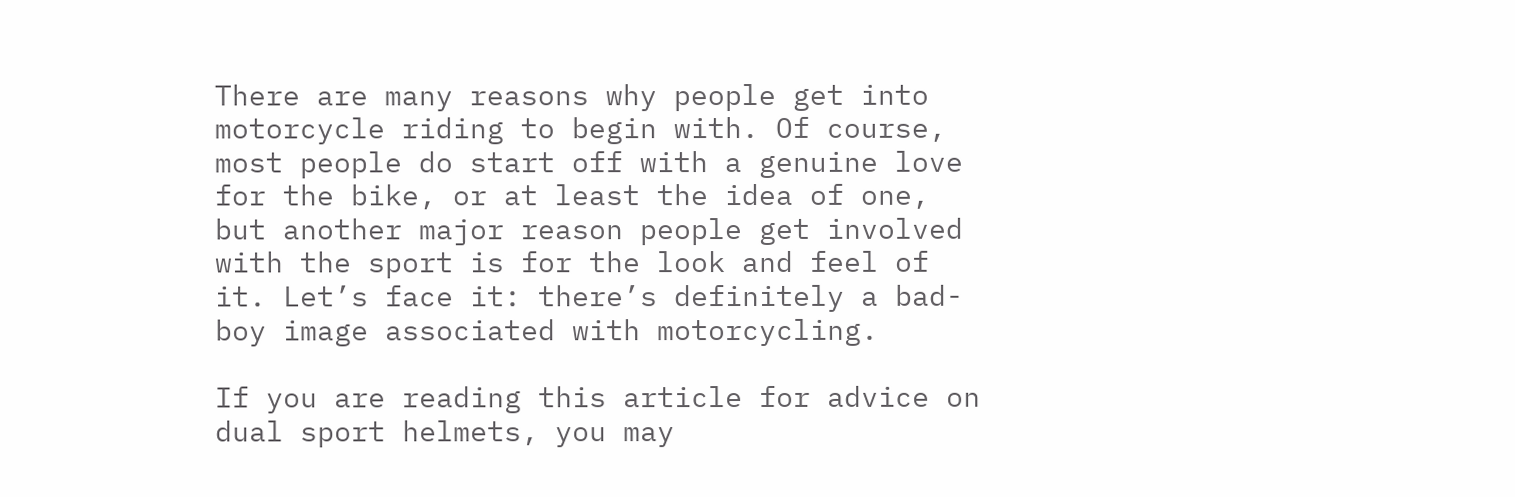There are many reasons why people get into motorcycle riding to begin with. Of course, most people do start off with a genuine love for the bike, or at least the idea of one, but another major reason people get involved with the sport is for the look and feel of it. Let’s face it: there’s definitely a bad-boy image associated with motorcycling.

If you are reading this article for advice on dual sport helmets, you may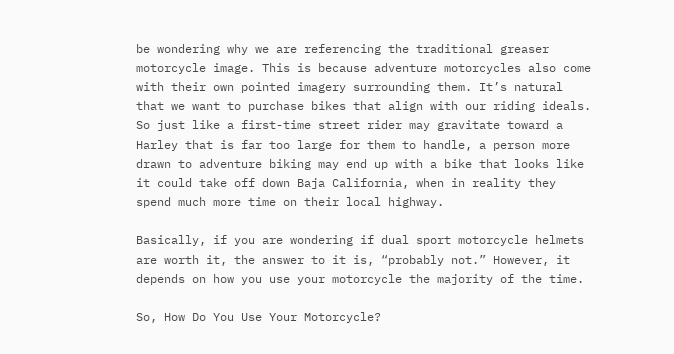be wondering why we are referencing the traditional greaser motorcycle image. This is because adventure motorcycles also come with their own pointed imagery surrounding them. It’s natural that we want to purchase bikes that align with our riding ideals. So just like a first-time street rider may gravitate toward a Harley that is far too large for them to handle, a person more drawn to adventure biking may end up with a bike that looks like it could take off down Baja California, when in reality they spend much more time on their local highway.

Basically, if you are wondering if dual sport motorcycle helmets are worth it, the answer to it is, “probably not.” However, it depends on how you use your motorcycle the majority of the time.

So, How Do You Use Your Motorcycle?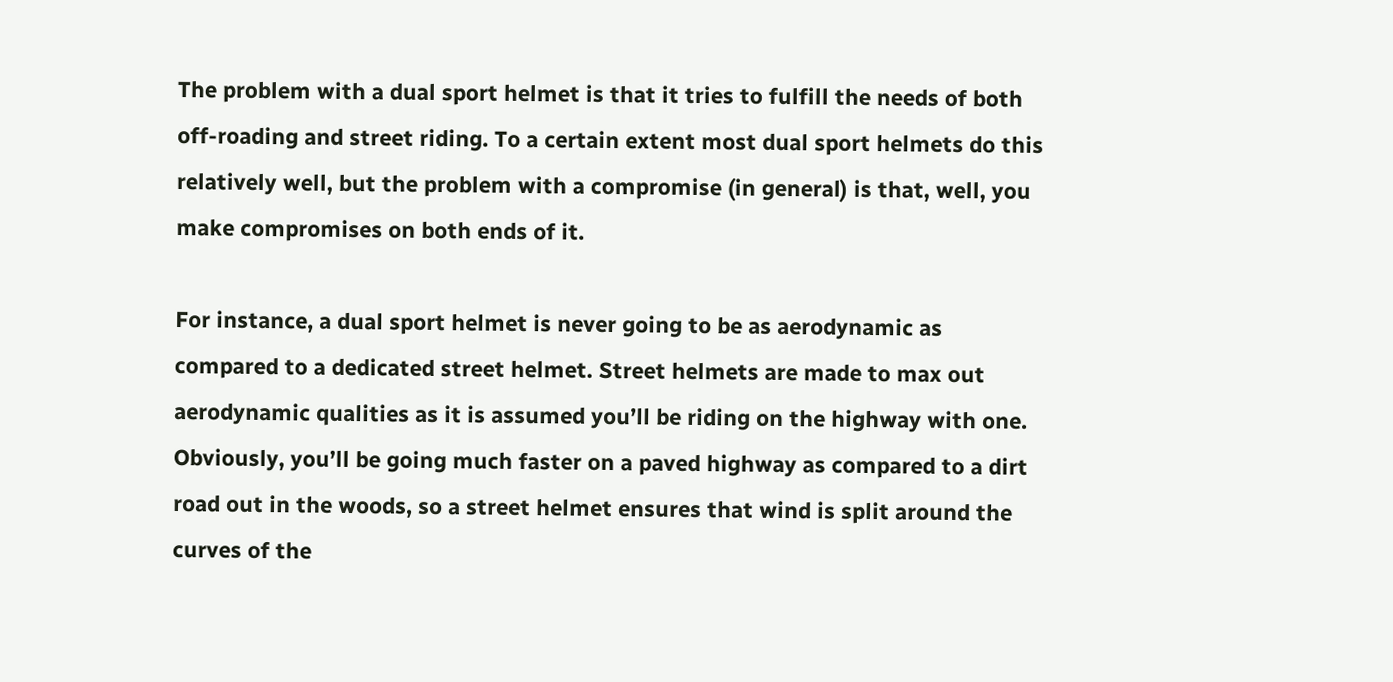The problem with a dual sport helmet is that it tries to fulfill the needs of both off-roading and street riding. To a certain extent most dual sport helmets do this relatively well, but the problem with a compromise (in general) is that, well, you make compromises on both ends of it.

For instance, a dual sport helmet is never going to be as aerodynamic as compared to a dedicated street helmet. Street helmets are made to max out aerodynamic qualities as it is assumed you’ll be riding on the highway with one. Obviously, you’ll be going much faster on a paved highway as compared to a dirt road out in the woods, so a street helmet ensures that wind is split around the curves of the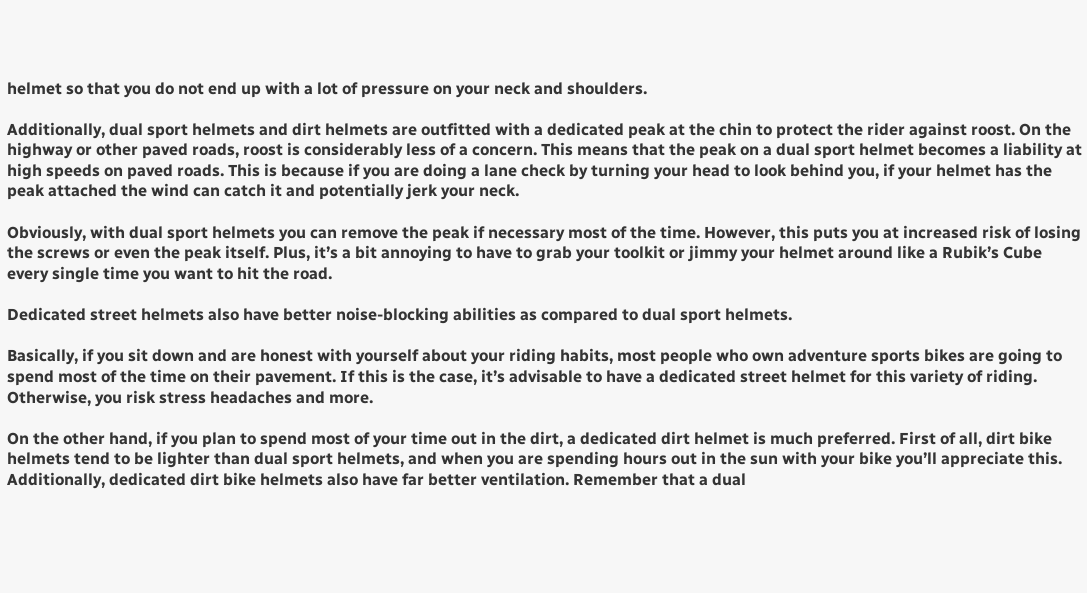helmet so that you do not end up with a lot of pressure on your neck and shoulders.

Additionally, dual sport helmets and dirt helmets are outfitted with a dedicated peak at the chin to protect the rider against roost. On the highway or other paved roads, roost is considerably less of a concern. This means that the peak on a dual sport helmet becomes a liability at high speeds on paved roads. This is because if you are doing a lane check by turning your head to look behind you, if your helmet has the peak attached the wind can catch it and potentially jerk your neck.

Obviously, with dual sport helmets you can remove the peak if necessary most of the time. However, this puts you at increased risk of losing the screws or even the peak itself. Plus, it’s a bit annoying to have to grab your toolkit or jimmy your helmet around like a Rubik’s Cube every single time you want to hit the road.

Dedicated street helmets also have better noise-blocking abilities as compared to dual sport helmets.

Basically, if you sit down and are honest with yourself about your riding habits, most people who own adventure sports bikes are going to spend most of the time on their pavement. If this is the case, it’s advisable to have a dedicated street helmet for this variety of riding. Otherwise, you risk stress headaches and more.

On the other hand, if you plan to spend most of your time out in the dirt, a dedicated dirt helmet is much preferred. First of all, dirt bike helmets tend to be lighter than dual sport helmets, and when you are spending hours out in the sun with your bike you’ll appreciate this. Additionally, dedicated dirt bike helmets also have far better ventilation. Remember that a dual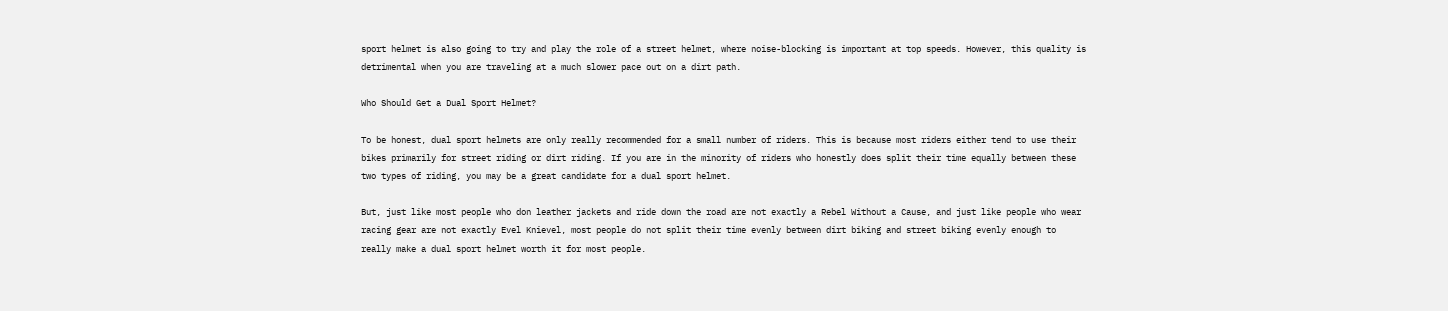sport helmet is also going to try and play the role of a street helmet, where noise-blocking is important at top speeds. However, this quality is detrimental when you are traveling at a much slower pace out on a dirt path.

Who Should Get a Dual Sport Helmet?

To be honest, dual sport helmets are only really recommended for a small number of riders. This is because most riders either tend to use their bikes primarily for street riding or dirt riding. If you are in the minority of riders who honestly does split their time equally between these two types of riding, you may be a great candidate for a dual sport helmet.

But, just like most people who don leather jackets and ride down the road are not exactly a Rebel Without a Cause, and just like people who wear racing gear are not exactly Evel Knievel, most people do not split their time evenly between dirt biking and street biking evenly enough to really make a dual sport helmet worth it for most people.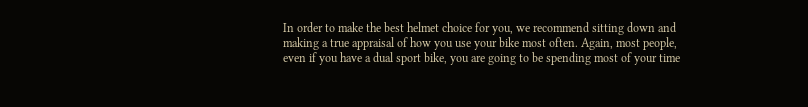In order to make the best helmet choice for you, we recommend sitting down and making a true appraisal of how you use your bike most often. Again, most people, even if you have a dual sport bike, you are going to be spending most of your time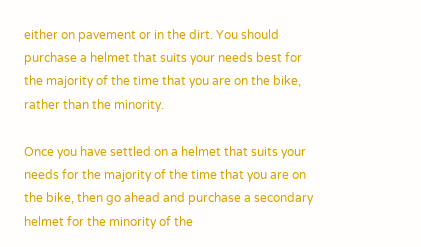either on pavement or in the dirt. You should purchase a helmet that suits your needs best for the majority of the time that you are on the bike, rather than the minority.

Once you have settled on a helmet that suits your needs for the majority of the time that you are on the bike, then go ahead and purchase a secondary helmet for the minority of the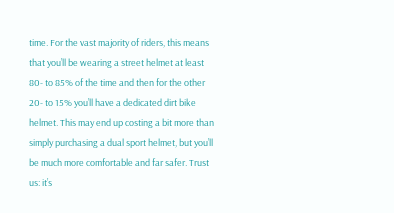time. For the vast majority of riders, this means that you’ll be wearing a street helmet at least 80- to 85% of the time and then for the other 20- to 15% you’ll have a dedicated dirt bike helmet. This may end up costing a bit more than simply purchasing a dual sport helmet, but you’ll be much more comfortable and far safer. Trust us: it’s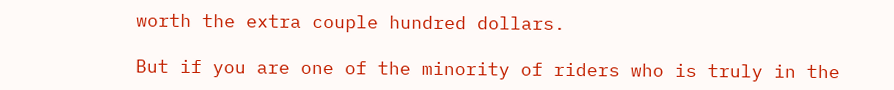worth the extra couple hundred dollars.

But if you are one of the minority of riders who is truly in the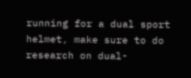running for a dual sport helmet, make sure to do research on dual-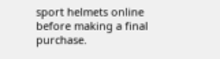sport helmets online before making a final purchase.